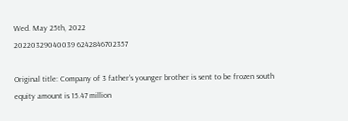Wed. May 25th, 2022
20220329040039 6242846702357

Original title: Company of 3 father’s younger brother is sent to be frozen south equity amount is 15.47 million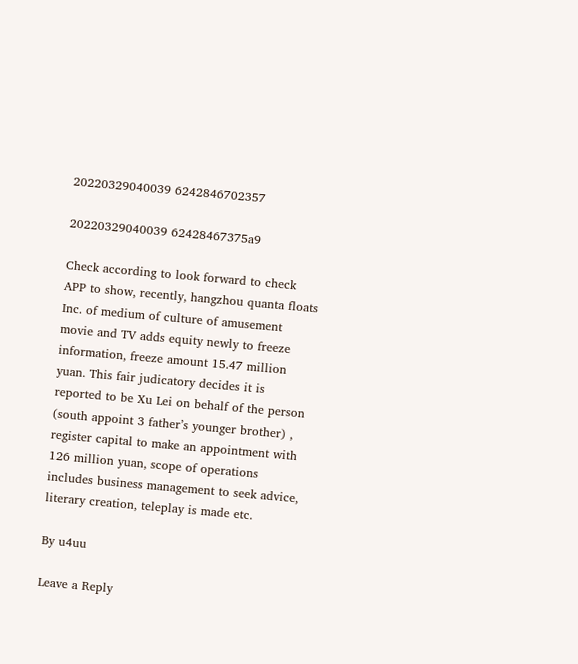20220329040039 6242846702357

20220329040039 62428467375a9

Check according to look forward to check APP to show, recently, hangzhou quanta floats Inc. of medium of culture of amusement movie and TV adds equity newly to freeze information, freeze amount 15.47 million yuan. This fair judicatory decides it is reported to be Xu Lei on behalf of the person (south appoint 3 father’s younger brother) , register capital to make an appointment with 126 million yuan, scope of operations includes business management to seek advice, literary creation, teleplay is made etc.

By u4uu

Leave a Reply